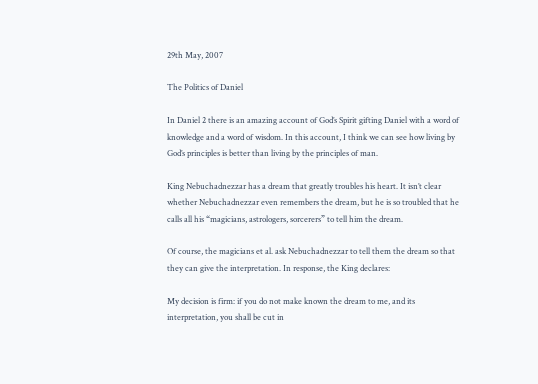29th May, 2007

The Politics of Daniel

In Daniel 2 there is an amazing account of God’s Spirit gifting Daniel with a word of knowledge and a word of wisdom. In this account, I think we can see how living by God’s principles is better than living by the principles of man.

King Nebuchadnezzar has a dream that greatly troubles his heart. It isn’t clear whether Nebuchadnezzar even remembers the dream, but he is so troubled that he calls all his “magicians, astrologers, sorcerers” to tell him the dream.

Of course, the magicians et al. ask Nebuchadnezzar to tell them the dream so that they can give the interpretation. In response, the King declares:

My decision is firm: if you do not make known the dream to me, and its interpretation, you shall be cut in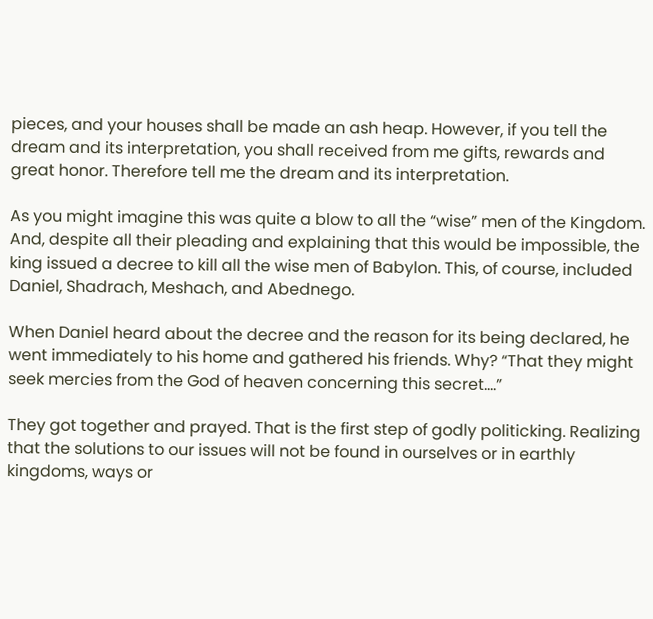pieces, and your houses shall be made an ash heap. However, if you tell the dream and its interpretation, you shall received from me gifts, rewards and great honor. Therefore tell me the dream and its interpretation.

As you might imagine this was quite a blow to all the “wise” men of the Kingdom. And, despite all their pleading and explaining that this would be impossible, the king issued a decree to kill all the wise men of Babylon. This, of course, included Daniel, Shadrach, Meshach, and Abednego.

When Daniel heard about the decree and the reason for its being declared, he went immediately to his home and gathered his friends. Why? “That they might seek mercies from the God of heaven concerning this secret….”

They got together and prayed. That is the first step of godly politicking. Realizing that the solutions to our issues will not be found in ourselves or in earthly kingdoms, ways or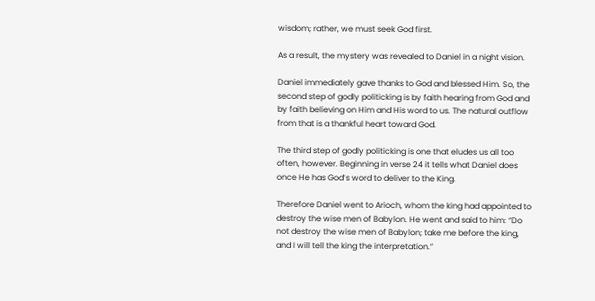wisdom; rather, we must seek God first.

As a result, the mystery was revealed to Daniel in a night vision.

Daniel immediately gave thanks to God and blessed Him. So, the second step of godly politicking is by faith hearing from God and by faith believing on Him and His word to us. The natural outflow from that is a thankful heart toward God.

The third step of godly politicking is one that eludes us all too often, however. Beginning in verse 24 it tells what Daniel does once He has God’s word to deliver to the King.

Therefore Daniel went to Arioch, whom the king had appointed to destroy the wise men of Babylon. He went and said to him: “Do not destroy the wise men of Babylon; take me before the king, and I will tell the king the interpretation.”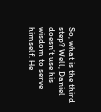So, what is the third step? Well, Daniel doesn’t use his wisdom to serve himself. He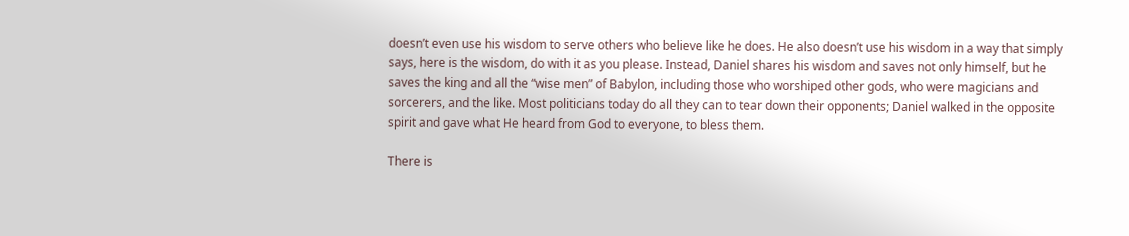doesn’t even use his wisdom to serve others who believe like he does. He also doesn’t use his wisdom in a way that simply says, here is the wisdom, do with it as you please. Instead, Daniel shares his wisdom and saves not only himself, but he saves the king and all the “wise men” of Babylon, including those who worshiped other gods, who were magicians and sorcerers, and the like. Most politicians today do all they can to tear down their opponents; Daniel walked in the opposite spirit and gave what He heard from God to everyone, to bless them.

There is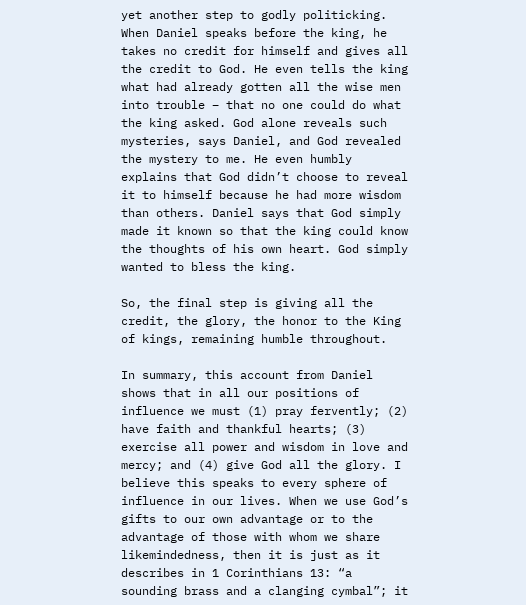yet another step to godly politicking. When Daniel speaks before the king, he takes no credit for himself and gives all the credit to God. He even tells the king what had already gotten all the wise men into trouble – that no one could do what the king asked. God alone reveals such mysteries, says Daniel, and God revealed the mystery to me. He even humbly explains that God didn’t choose to reveal it to himself because he had more wisdom than others. Daniel says that God simply made it known so that the king could know the thoughts of his own heart. God simply wanted to bless the king.

So, the final step is giving all the credit, the glory, the honor to the King of kings, remaining humble throughout.

In summary, this account from Daniel shows that in all our positions of influence we must (1) pray fervently; (2) have faith and thankful hearts; (3) exercise all power and wisdom in love and mercy; and (4) give God all the glory. I believe this speaks to every sphere of influence in our lives. When we use God’s gifts to our own advantage or to the advantage of those with whom we share likemindedness, then it is just as it describes in 1 Corinthians 13: “a sounding brass and a clanging cymbal”; it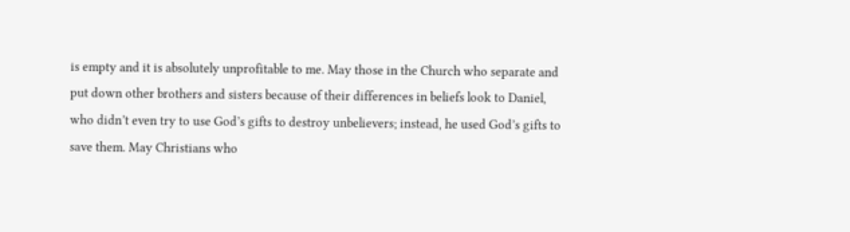is empty and it is absolutely unprofitable to me. May those in the Church who separate and put down other brothers and sisters because of their differences in beliefs look to Daniel, who didn’t even try to use God’s gifts to destroy unbelievers; instead, he used God’s gifts to save them. May Christians who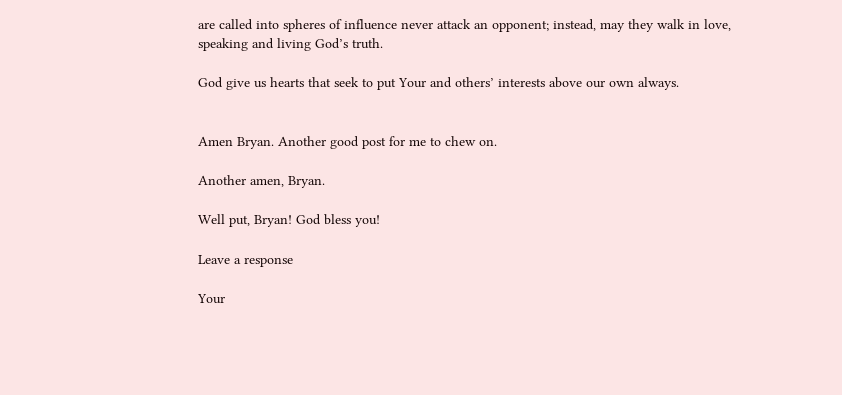are called into spheres of influence never attack an opponent; instead, may they walk in love, speaking and living God’s truth.

God give us hearts that seek to put Your and others’ interests above our own always.


Amen Bryan. Another good post for me to chew on.

Another amen, Bryan.

Well put, Bryan! God bless you!

Leave a response

Your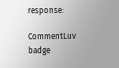response:

CommentLuv badge